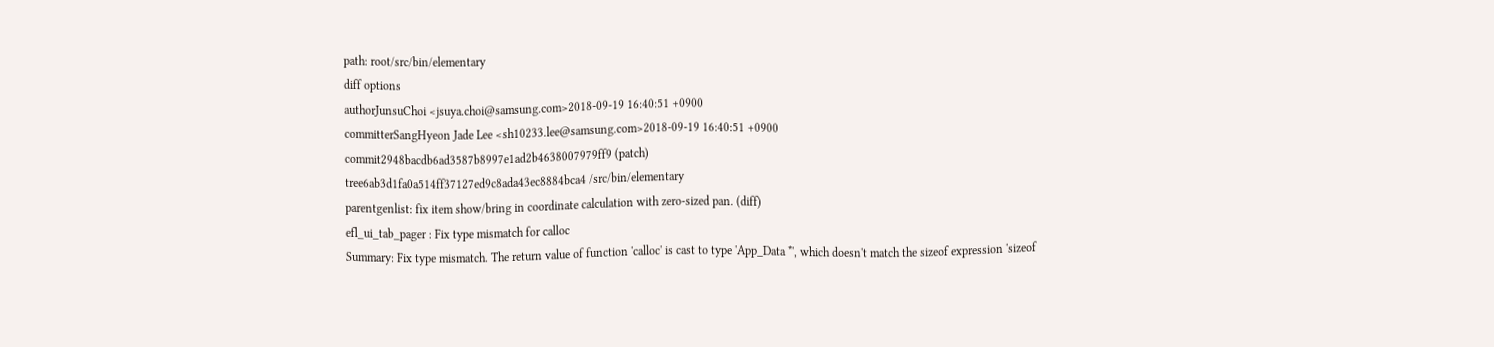path: root/src/bin/elementary
diff options
authorJunsuChoi <jsuya.choi@samsung.com>2018-09-19 16:40:51 +0900
committerSangHyeon Jade Lee <sh10233.lee@samsung.com>2018-09-19 16:40:51 +0900
commit2948bacdb6ad3587b8997e1ad2b4638007979ff9 (patch)
tree6ab3d1fa0a514ff37127ed9c8ada43ec8884bca4 /src/bin/elementary
parentgenlist: fix item show/bring in coordinate calculation with zero-sized pan. (diff)
efl_ui_tab_pager : Fix type mismatch for calloc
Summary: Fix type mismatch. The return value of function 'calloc' is cast to type 'App_Data *', which doesn't match the sizeof expression 'sizeof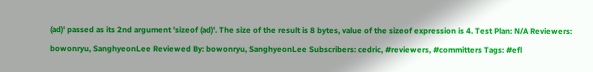(ad)' passed as its 2nd argument 'sizeof (ad)'. The size of the result is 8 bytes, value of the sizeof expression is 4. Test Plan: N/A Reviewers: bowonryu, SanghyeonLee Reviewed By: bowonryu, SanghyeonLee Subscribers: cedric, #reviewers, #committers Tags: #efl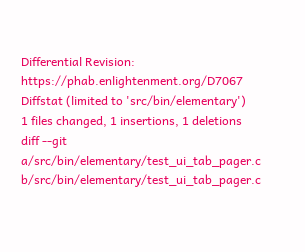Differential Revision: https://phab.enlightenment.org/D7067
Diffstat (limited to 'src/bin/elementary')
1 files changed, 1 insertions, 1 deletions
diff --git a/src/bin/elementary/test_ui_tab_pager.c b/src/bin/elementary/test_ui_tab_pager.c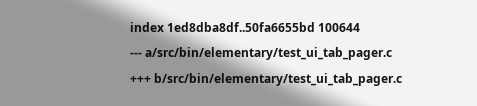index 1ed8dba8df..50fa6655bd 100644
--- a/src/bin/elementary/test_ui_tab_pager.c
+++ b/src/bin/elementary/test_ui_tab_pager.c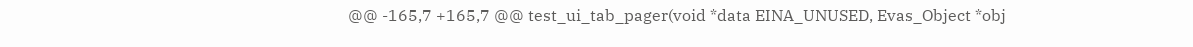@@ -165,7 +165,7 @@ test_ui_tab_pager(void *data EINA_UNUSED, Evas_Object *obj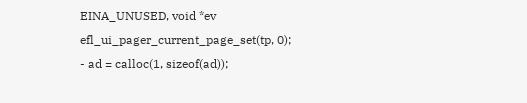EINA_UNUSED, void *ev
efl_ui_pager_current_page_set(tp, 0);
- ad = calloc(1, sizeof(ad));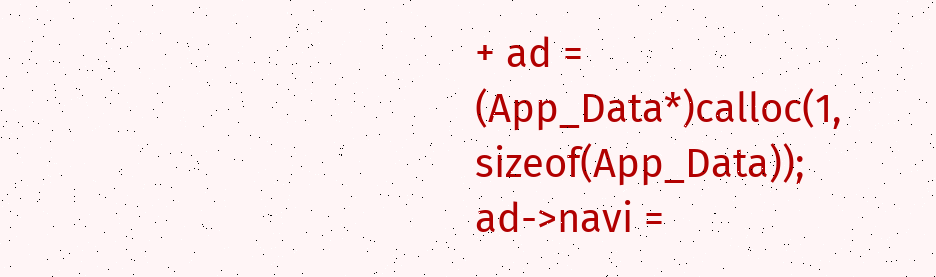+ ad = (App_Data*)calloc(1, sizeof(App_Data));
ad->navi =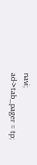navi;
ad->tab_pager = tp;